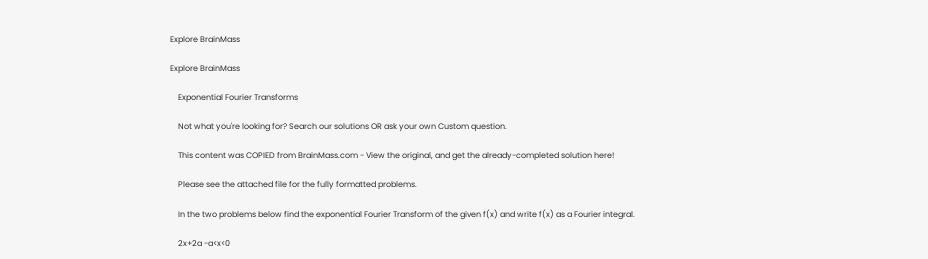Explore BrainMass

Explore BrainMass

    Exponential Fourier Transforms

    Not what you're looking for? Search our solutions OR ask your own Custom question.

    This content was COPIED from BrainMass.com - View the original, and get the already-completed solution here!

    Please see the attached file for the fully formatted problems.

    In the two problems below find the exponential Fourier Transform of the given f(x) and write f(x) as a Fourier integral.

    2x+2a -a<x<0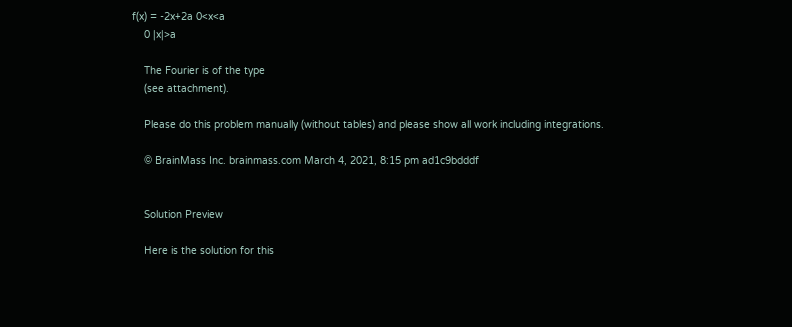f(x) = -2x+2a 0<x<a
    0 |x|>a

    The Fourier is of the type
    (see attachment).

    Please do this problem manually (without tables) and please show all work including integrations.

    © BrainMass Inc. brainmass.com March 4, 2021, 8:15 pm ad1c9bdddf


    Solution Preview

    Here is the solution for this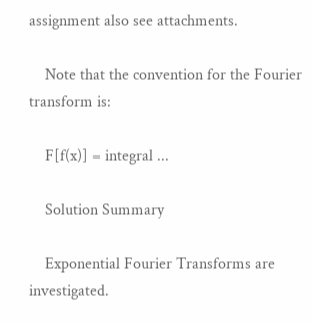assignment also see attachments.

    Note that the convention for the Fourier transform is:

    F[f(x)] = integral ...

    Solution Summary

    Exponential Fourier Transforms are investigated.